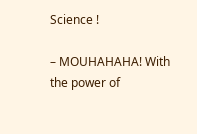Science !

– MOUHAHAHA! With the power of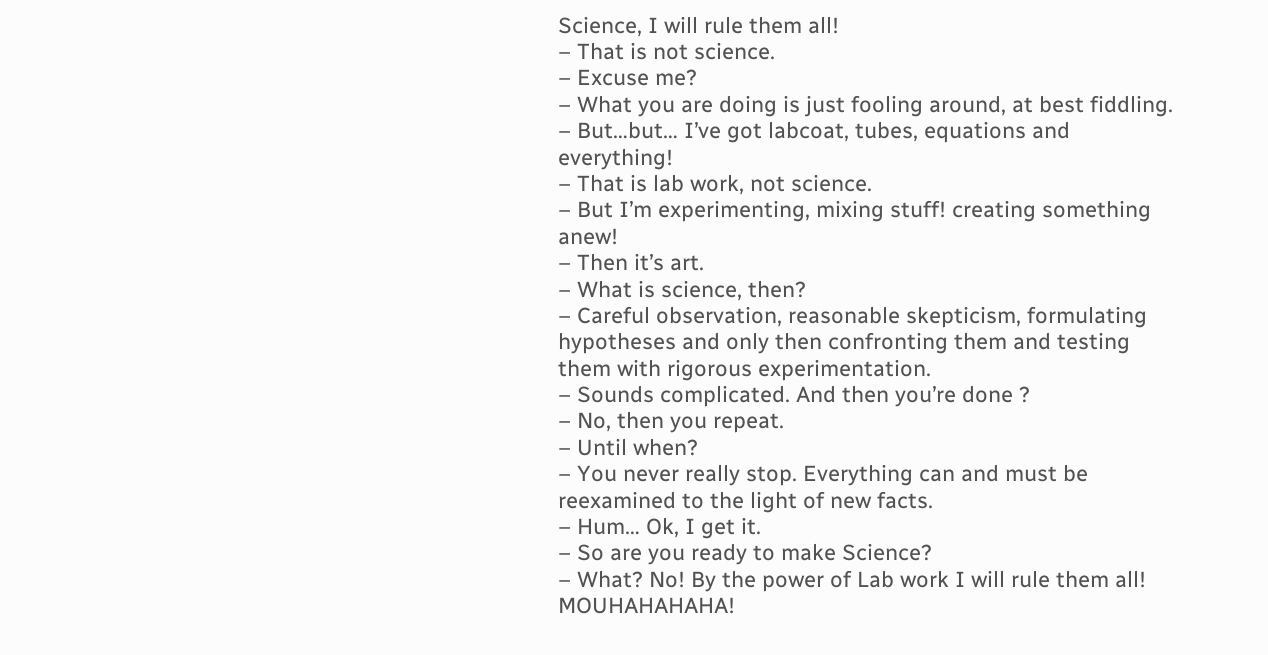Science, I will rule them all!
– That is not science.
– Excuse me?
– What you are doing is just fooling around, at best fiddling.
– But…but… I’ve got labcoat, tubes, equations and everything!
– That is lab work, not science.
– But I’m experimenting, mixing stuff! creating something anew!
– Then it’s art.
– What is science, then?
– Careful observation, reasonable skepticism, formulating hypotheses and only then confronting them and testing them with rigorous experimentation.
– Sounds complicated. And then you’re done ?
– No, then you repeat.
– Until when?
– You never really stop. Everything can and must be reexamined to the light of new facts.
– Hum… Ok, I get it.
– So are you ready to make Science?
– What? No! By the power of Lab work I will rule them all! MOUHAHAHAHA!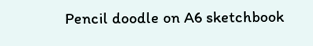Pencil doodle on A6 sketchbook